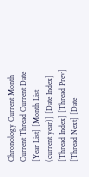Chronology Current Month Current Thread Current Date
[Year List] [Month List (current year)] [Date Index] [Thread Index] [Thread Prev] [Thread Next] [Date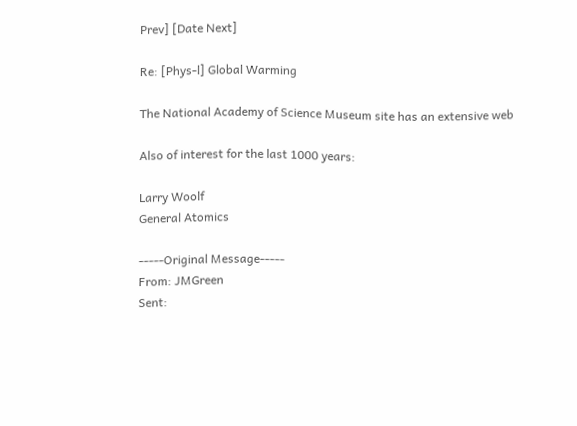Prev] [Date Next]

Re: [Phys-l] Global Warming

The National Academy of Science Museum site has an extensive web

Also of interest for the last 1000 years:

Larry Woolf
General Atomics

-----Original Message-----
From: JMGreen
Sent: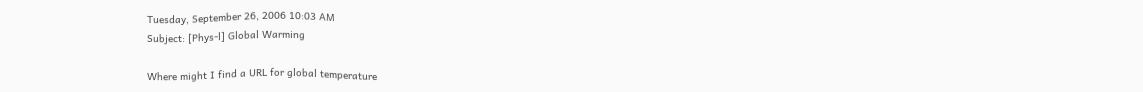Tuesday, September 26, 2006 10:03 AM
Subject: [Phys-l] Global Warming

Where might I find a URL for global temperature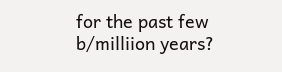for the past few
b/milliion years?